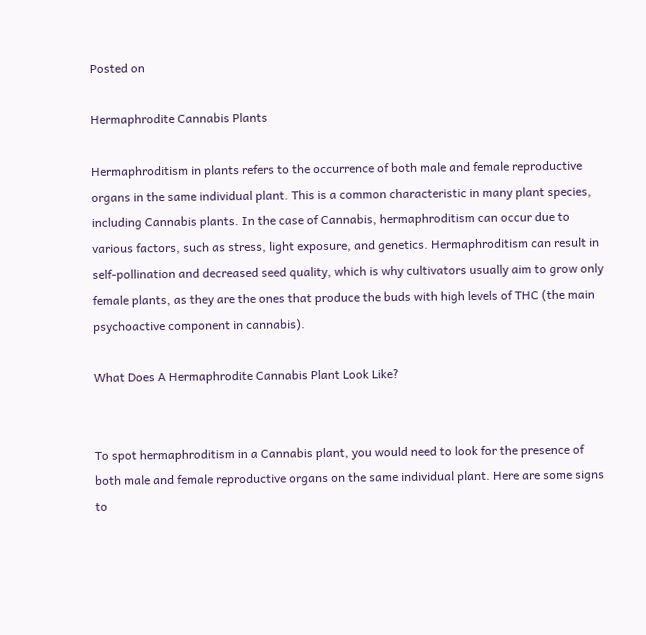Posted on

Hermaphrodite Cannabis Plants

Hermaphroditism in plants refers to the occurrence of both male and female reproductive organs in the same individual plant. This is a common characteristic in many plant species, including Cannabis plants. In the case of Cannabis, hermaphroditism can occur due to various factors, such as stress, light exposure, and genetics. Hermaphroditism can result in self-pollination and decreased seed quality, which is why cultivators usually aim to grow only female plants, as they are the ones that produce the buds with high levels of THC (the main psychoactive component in cannabis).

What Does A Hermaphrodite Cannabis Plant Look Like?


To spot hermaphroditism in a Cannabis plant, you would need to look for the presence of both male and female reproductive organs on the same individual plant. Here are some signs to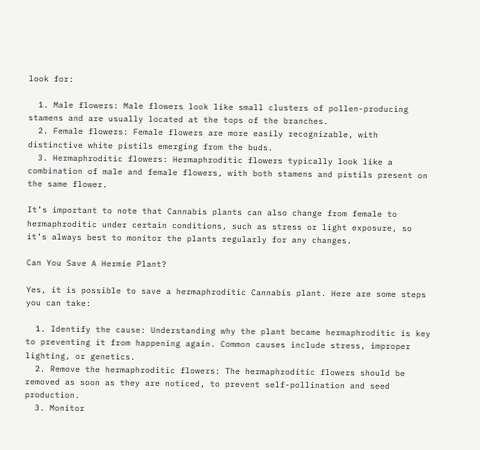look for:

  1. Male flowers: Male flowers look like small clusters of pollen-producing stamens and are usually located at the tops of the branches.
  2. Female flowers: Female flowers are more easily recognizable, with distinctive white pistils emerging from the buds.
  3. Hermaphroditic flowers: Hermaphroditic flowers typically look like a combination of male and female flowers, with both stamens and pistils present on the same flower.

It’s important to note that Cannabis plants can also change from female to hermaphroditic under certain conditions, such as stress or light exposure, so it’s always best to monitor the plants regularly for any changes.

Can You Save A Hermie Plant?

Yes, it is possible to save a hermaphroditic Cannabis plant. Here are some steps you can take:

  1. Identify the cause: Understanding why the plant became hermaphroditic is key to preventing it from happening again. Common causes include stress, improper lighting, or genetics.
  2. Remove the hermaphroditic flowers: The hermaphroditic flowers should be removed as soon as they are noticed, to prevent self-pollination and seed production.
  3. Monitor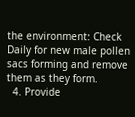the environment: Check Daily for new male pollen sacs forming and remove them as they form.
  4. Provide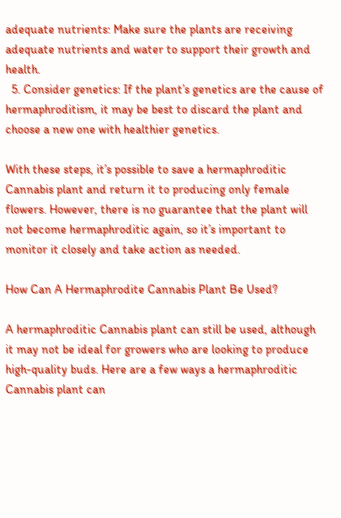adequate nutrients: Make sure the plants are receiving adequate nutrients and water to support their growth and health.
  5. Consider genetics: If the plant’s genetics are the cause of hermaphroditism, it may be best to discard the plant and choose a new one with healthier genetics.

With these steps, it’s possible to save a hermaphroditic Cannabis plant and return it to producing only female flowers. However, there is no guarantee that the plant will not become hermaphroditic again, so it’s important to monitor it closely and take action as needed.

How Can A Hermaphrodite Cannabis Plant Be Used?

A hermaphroditic Cannabis plant can still be used, although it may not be ideal for growers who are looking to produce high-quality buds. Here are a few ways a hermaphroditic Cannabis plant can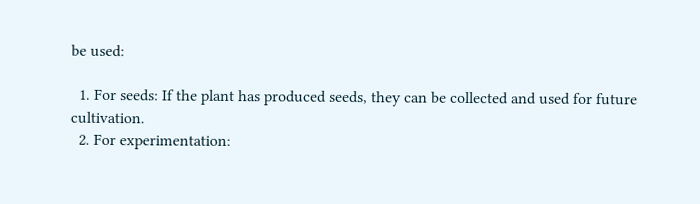be used:

  1. For seeds: If the plant has produced seeds, they can be collected and used for future cultivation.
  2. For experimentation: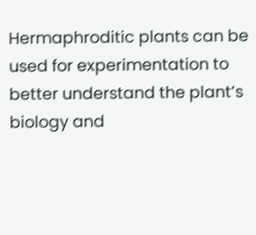Hermaphroditic plants can be used for experimentation to better understand the plant’s biology and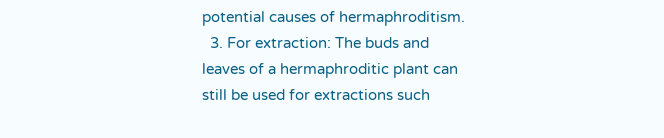potential causes of hermaphroditism.
  3. For extraction: The buds and leaves of a hermaphroditic plant can still be used for extractions such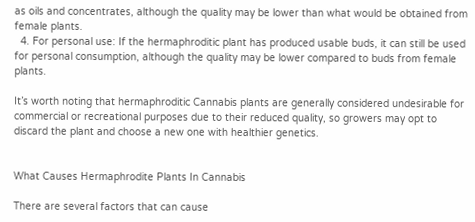as oils and concentrates, although the quality may be lower than what would be obtained from female plants.
  4. For personal use: If the hermaphroditic plant has produced usable buds, it can still be used for personal consumption, although the quality may be lower compared to buds from female plants.

It’s worth noting that hermaphroditic Cannabis plants are generally considered undesirable for commercial or recreational purposes due to their reduced quality, so growers may opt to discard the plant and choose a new one with healthier genetics.


What Causes Hermaphrodite Plants In Cannabis

There are several factors that can cause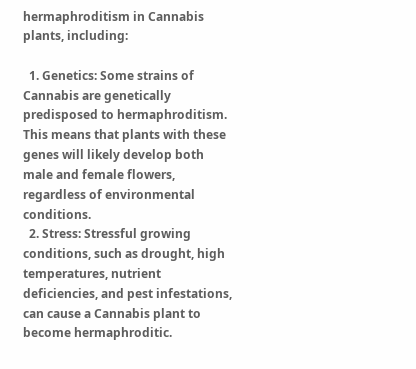hermaphroditism in Cannabis plants, including:

  1. Genetics: Some strains of Cannabis are genetically predisposed to hermaphroditism. This means that plants with these genes will likely develop both male and female flowers, regardless of environmental conditions.
  2. Stress: Stressful growing conditions, such as drought, high temperatures, nutrient deficiencies, and pest infestations, can cause a Cannabis plant to become hermaphroditic.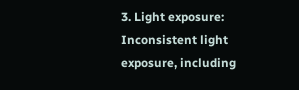3. Light exposure: Inconsistent light exposure, including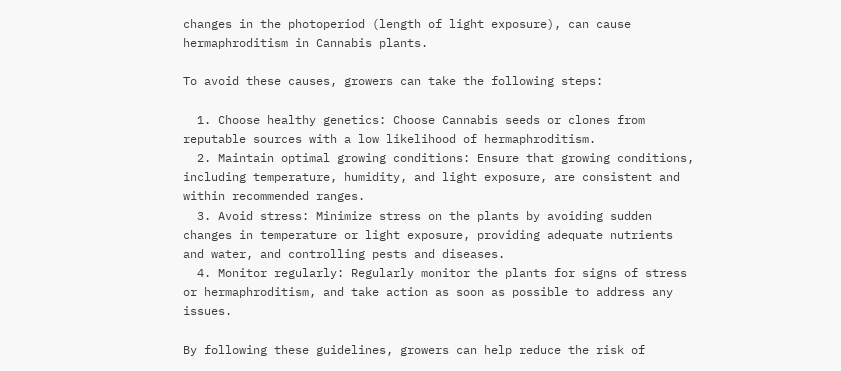changes in the photoperiod (length of light exposure), can cause hermaphroditism in Cannabis plants.

To avoid these causes, growers can take the following steps:

  1. Choose healthy genetics: Choose Cannabis seeds or clones from reputable sources with a low likelihood of hermaphroditism.
  2. Maintain optimal growing conditions: Ensure that growing conditions, including temperature, humidity, and light exposure, are consistent and within recommended ranges.
  3. Avoid stress: Minimize stress on the plants by avoiding sudden changes in temperature or light exposure, providing adequate nutrients and water, and controlling pests and diseases.
  4. Monitor regularly: Regularly monitor the plants for signs of stress or hermaphroditism, and take action as soon as possible to address any issues.

By following these guidelines, growers can help reduce the risk of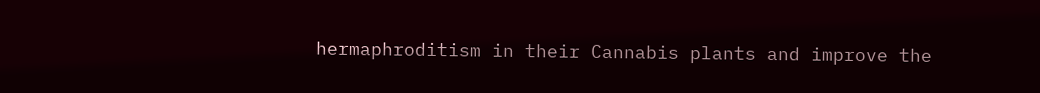hermaphroditism in their Cannabis plants and improve the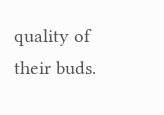quality of their buds.